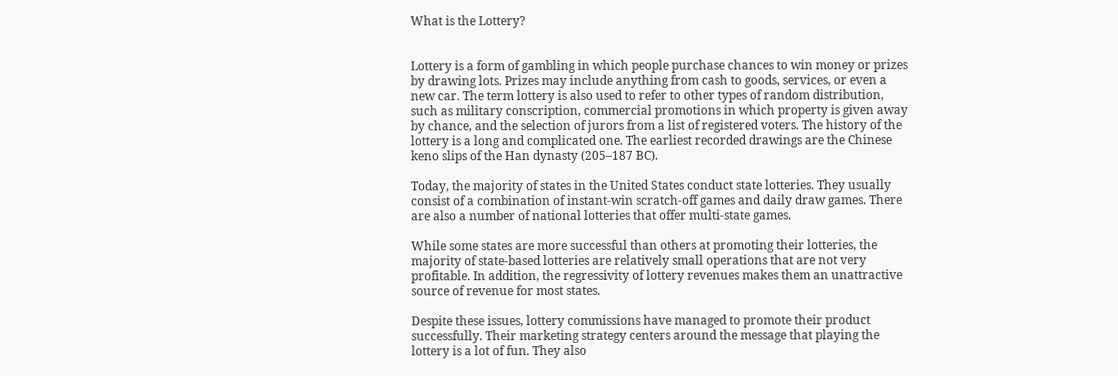What is the Lottery?


Lottery is a form of gambling in which people purchase chances to win money or prizes by drawing lots. Prizes may include anything from cash to goods, services, or even a new car. The term lottery is also used to refer to other types of random distribution, such as military conscription, commercial promotions in which property is given away by chance, and the selection of jurors from a list of registered voters. The history of the lottery is a long and complicated one. The earliest recorded drawings are the Chinese keno slips of the Han dynasty (205–187 BC).

Today, the majority of states in the United States conduct state lotteries. They usually consist of a combination of instant-win scratch-off games and daily draw games. There are also a number of national lotteries that offer multi-state games.

While some states are more successful than others at promoting their lotteries, the majority of state-based lotteries are relatively small operations that are not very profitable. In addition, the regressivity of lottery revenues makes them an unattractive source of revenue for most states.

Despite these issues, lottery commissions have managed to promote their product successfully. Their marketing strategy centers around the message that playing the lottery is a lot of fun. They also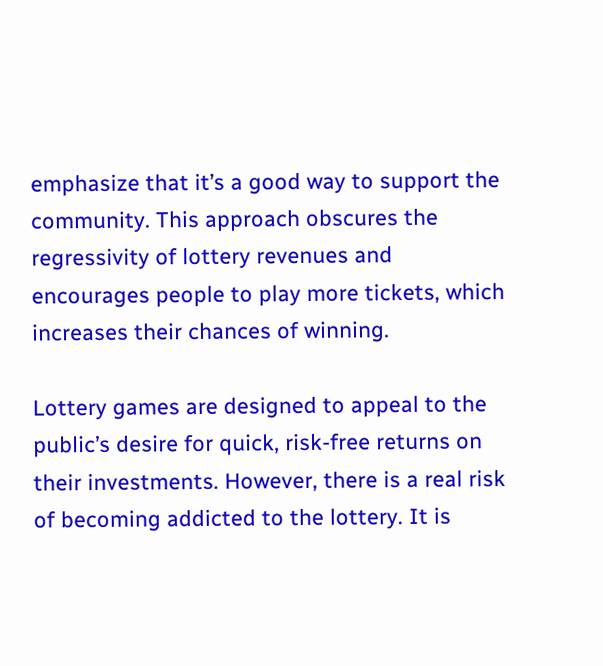emphasize that it’s a good way to support the community. This approach obscures the regressivity of lottery revenues and encourages people to play more tickets, which increases their chances of winning.

Lottery games are designed to appeal to the public’s desire for quick, risk-free returns on their investments. However, there is a real risk of becoming addicted to the lottery. It is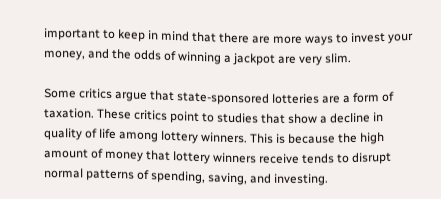important to keep in mind that there are more ways to invest your money, and the odds of winning a jackpot are very slim.

Some critics argue that state-sponsored lotteries are a form of taxation. These critics point to studies that show a decline in quality of life among lottery winners. This is because the high amount of money that lottery winners receive tends to disrupt normal patterns of spending, saving, and investing.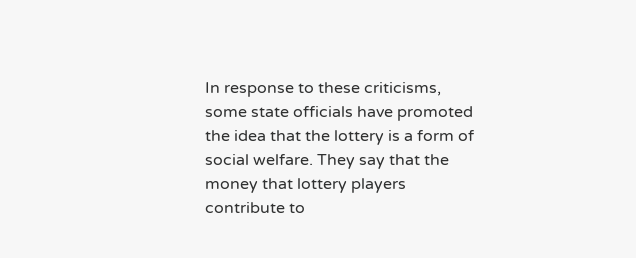In response to these criticisms, some state officials have promoted the idea that the lottery is a form of social welfare. They say that the money that lottery players contribute to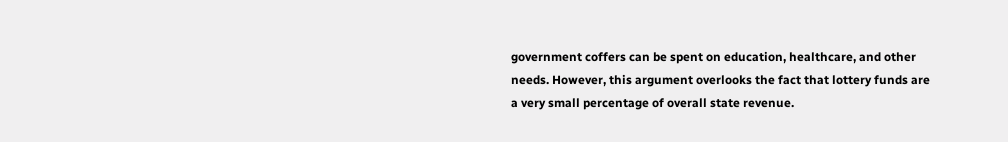government coffers can be spent on education, healthcare, and other needs. However, this argument overlooks the fact that lottery funds are a very small percentage of overall state revenue.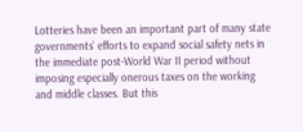Lotteries have been an important part of many state governments’ efforts to expand social safety nets in the immediate post-World War II period without imposing especially onerous taxes on the working and middle classes. But this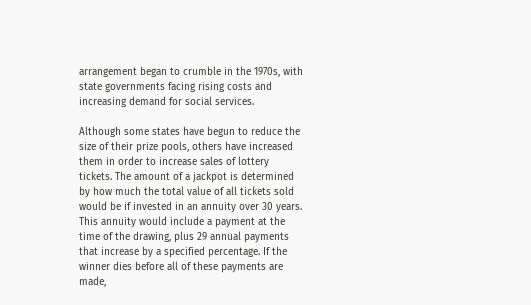arrangement began to crumble in the 1970s, with state governments facing rising costs and increasing demand for social services.

Although some states have begun to reduce the size of their prize pools, others have increased them in order to increase sales of lottery tickets. The amount of a jackpot is determined by how much the total value of all tickets sold would be if invested in an annuity over 30 years. This annuity would include a payment at the time of the drawing, plus 29 annual payments that increase by a specified percentage. If the winner dies before all of these payments are made,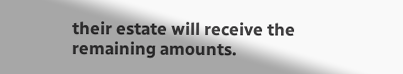their estate will receive the remaining amounts.